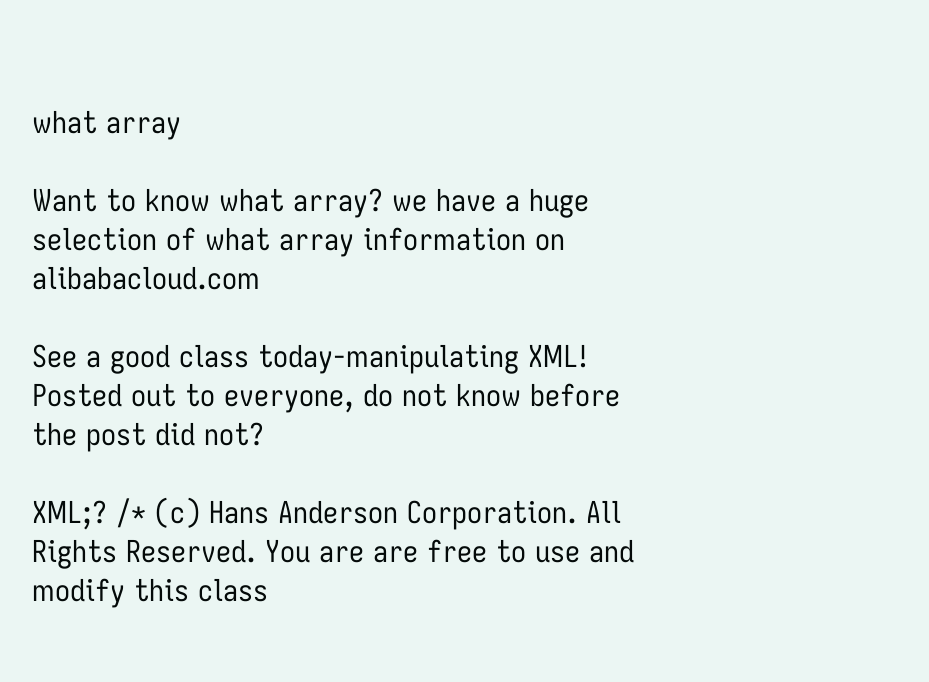what array

Want to know what array? we have a huge selection of what array information on alibabacloud.com

See a good class today-manipulating XML! Posted out to everyone, do not know before the post did not?

XML;? /* (c) Hans Anderson Corporation. All Rights Reserved. You are are free to use and modify this class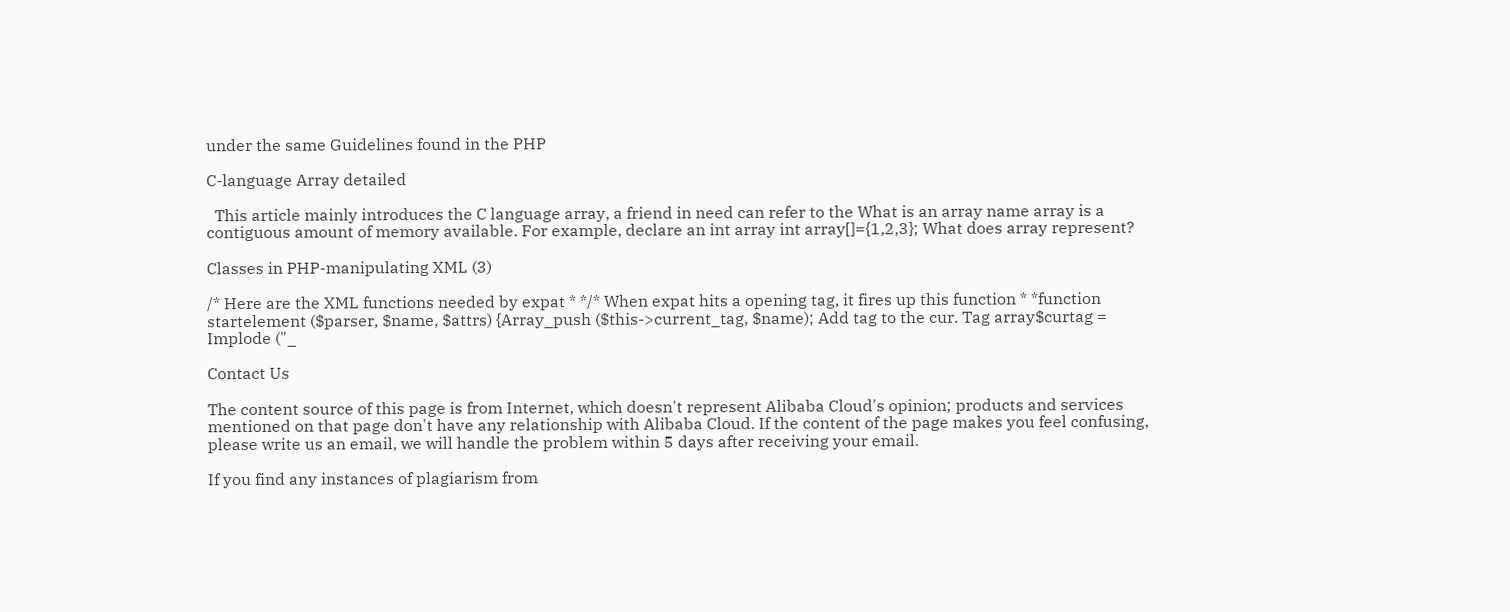under the same Guidelines found in the PHP

C-language Array detailed

  This article mainly introduces the C language array, a friend in need can refer to the What is an array name array is a contiguous amount of memory available. For example, declare an int array int array[]={1,2,3}; What does array represent?

Classes in PHP-manipulating XML (3)

/* Here are the XML functions needed by expat * */* When expat hits a opening tag, it fires up this function * *function startelement ($parser, $name, $attrs) {Array_push ($this->current_tag, $name); Add tag to the cur. Tag array$curtag = Implode ("_

Contact Us

The content source of this page is from Internet, which doesn't represent Alibaba Cloud's opinion; products and services mentioned on that page don't have any relationship with Alibaba Cloud. If the content of the page makes you feel confusing, please write us an email, we will handle the problem within 5 days after receiving your email.

If you find any instances of plagiarism from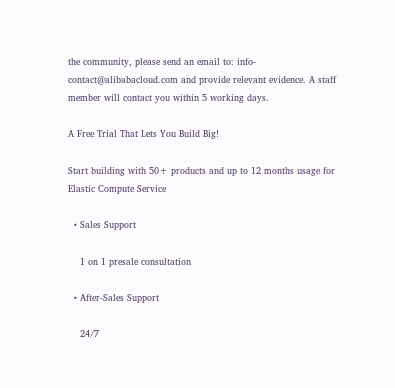the community, please send an email to: info-contact@alibabacloud.com and provide relevant evidence. A staff member will contact you within 5 working days.

A Free Trial That Lets You Build Big!

Start building with 50+ products and up to 12 months usage for Elastic Compute Service

  • Sales Support

    1 on 1 presale consultation

  • After-Sales Support

    24/7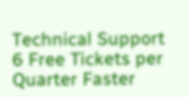Technical Support 6 Free Tickets per Quarter Faster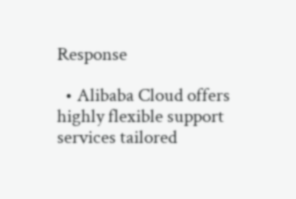Response

  • Alibaba Cloud offers highly flexible support services tailored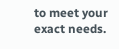to meet your exact needs.